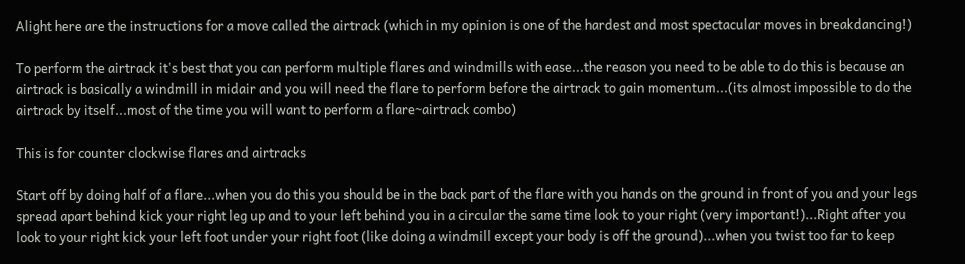Alight here are the instructions for a move called the airtrack (which in my opinion is one of the hardest and most spectacular moves in breakdancing!)

To perform the airtrack it's best that you can perform multiple flares and windmills with ease...the reason you need to be able to do this is because an airtrack is basically a windmill in midair and you will need the flare to perform before the airtrack to gain momentum...(its almost impossible to do the airtrack by itself...most of the time you will want to perform a flare~airtrack combo)

This is for counter clockwise flares and airtracks

Start off by doing half of a flare...when you do this you should be in the back part of the flare with you hands on the ground in front of you and your legs spread apart behind kick your right leg up and to your left behind you in a circular the same time look to your right (very important!)...Right after you look to your right kick your left foot under your right foot (like doing a windmill except your body is off the ground)...when you twist too far to keep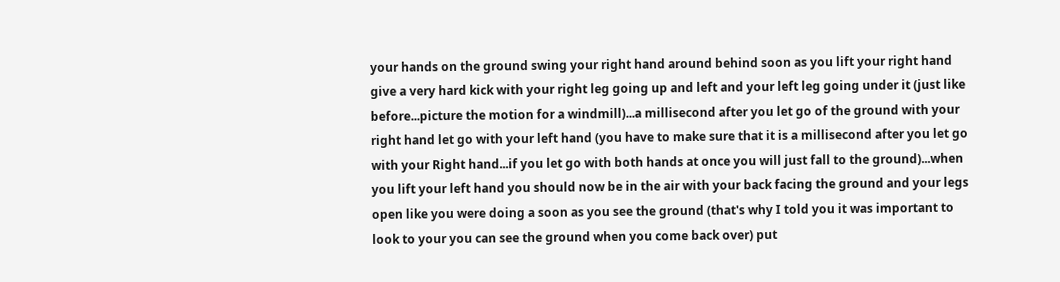your hands on the ground swing your right hand around behind soon as you lift your right hand give a very hard kick with your right leg going up and left and your left leg going under it (just like before...picture the motion for a windmill)...a millisecond after you let go of the ground with your right hand let go with your left hand (you have to make sure that it is a millisecond after you let go with your Right hand...if you let go with both hands at once you will just fall to the ground)...when you lift your left hand you should now be in the air with your back facing the ground and your legs open like you were doing a soon as you see the ground (that's why I told you it was important to look to your you can see the ground when you come back over) put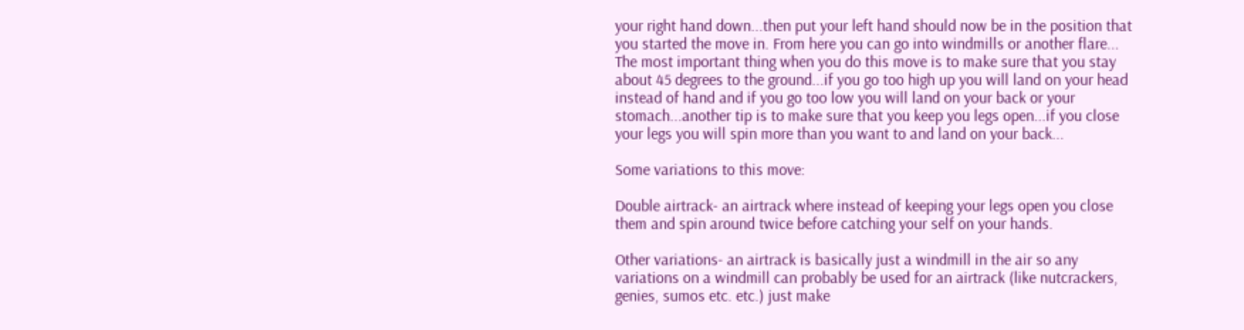your right hand down...then put your left hand should now be in the position that you started the move in. From here you can go into windmills or another flare... The most important thing when you do this move is to make sure that you stay about 45 degrees to the ground...if you go too high up you will land on your head instead of hand and if you go too low you will land on your back or your stomach...another tip is to make sure that you keep you legs open...if you close your legs you will spin more than you want to and land on your back...

Some variations to this move:

Double airtrack- an airtrack where instead of keeping your legs open you close them and spin around twice before catching your self on your hands.

Other variations- an airtrack is basically just a windmill in the air so any variations on a windmill can probably be used for an airtrack (like nutcrackers, genies, sumos etc. etc.) just make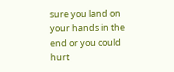sure you land on your hands in the end or you could hurt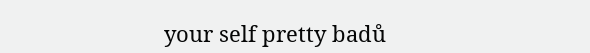your self pretty badů